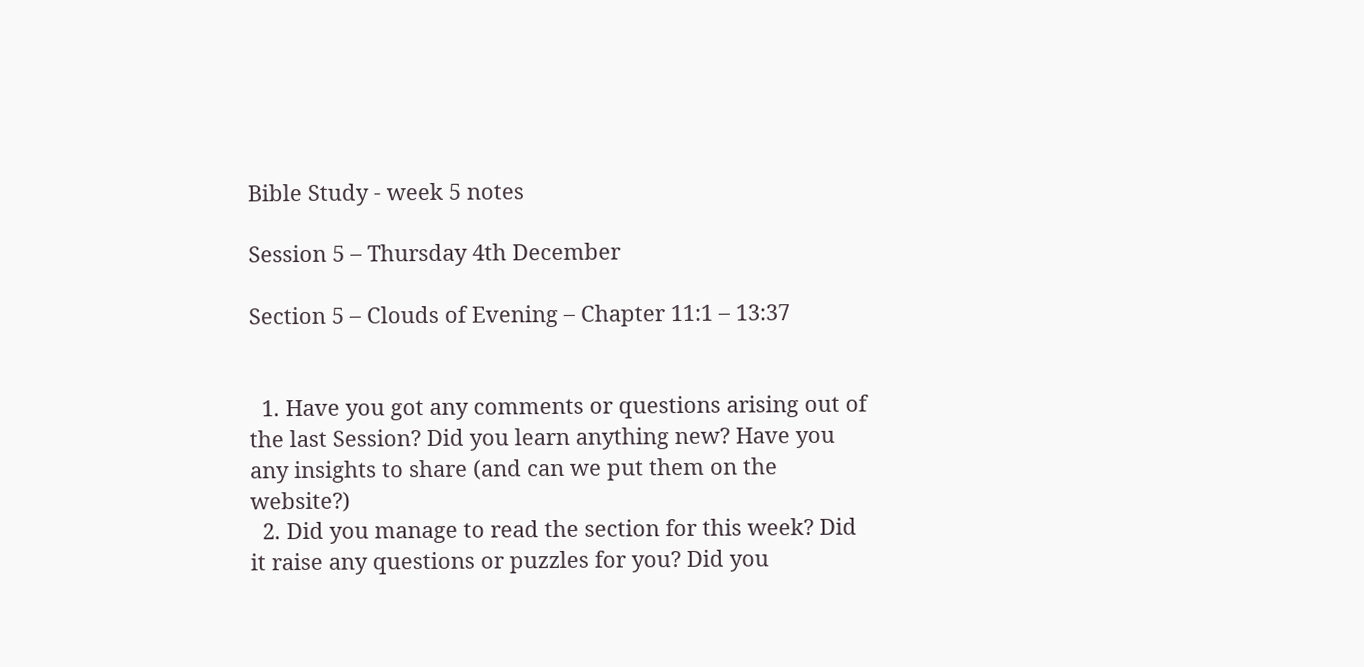Bible Study - week 5 notes

Session 5 – Thursday 4th December

Section 5 – Clouds of Evening – Chapter 11:1 – 13:37


  1. Have you got any comments or questions arising out of the last Session? Did you learn anything new? Have you any insights to share (and can we put them on the website?)
  2. Did you manage to read the section for this week? Did it raise any questions or puzzles for you? Did you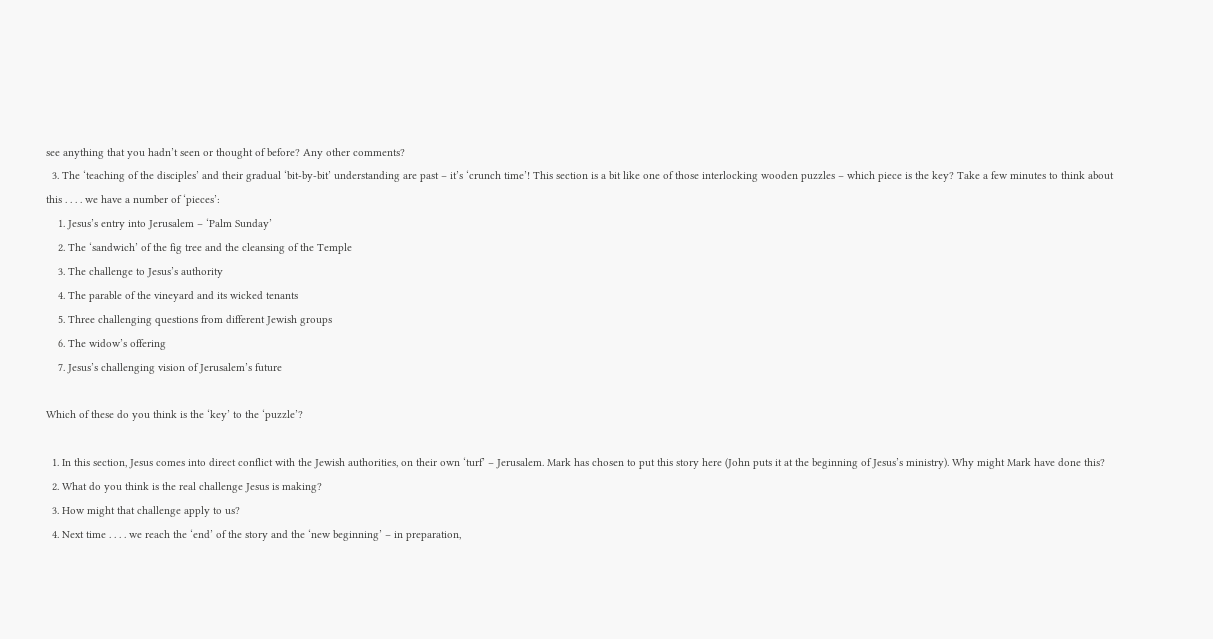see anything that you hadn’t seen or thought of before? Any other comments?
  3. The ‘teaching of the disciples’ and their gradual ‘bit-by-bit’ understanding are past – it’s ‘crunch time’! This section is a bit like one of those interlocking wooden puzzles – which piece is the key? Take a few minutes to think about this . . . . we have a number of ‘pieces’:
    1. Jesus’s entry into Jerusalem – ‘Palm Sunday’
    2. The ‘sandwich’ of the fig tree and the cleansing of the Temple
    3. The challenge to Jesus’s authority
    4. The parable of the vineyard and its wicked tenants
    5. Three challenging questions from different Jewish groups
    6. The widow’s offering
    7. Jesus’s challenging vision of Jerusalem’s future

Which of these do you think is the ‘key’ to the ‘puzzle’?

  1. In this section, Jesus comes into direct conflict with the Jewish authorities, on their own ‘turf’ – Jerusalem. Mark has chosen to put this story here (John puts it at the beginning of Jesus’s ministry). Why might Mark have done this?
  2. What do you think is the real challenge Jesus is making?
  3. How might that challenge apply to us?
  4. Next time . . . . we reach the ‘end’ of the story and the ‘new beginning’ – in preparation,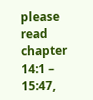please read chapter 14:1 – 15:47,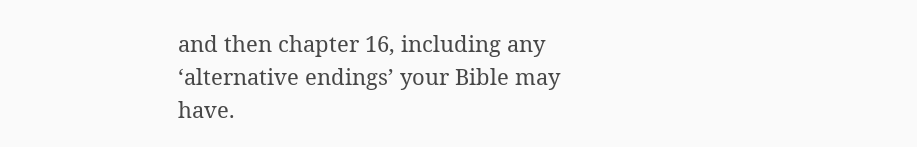and then chapter 16, including any ‘alternative endings’ your Bible may have.